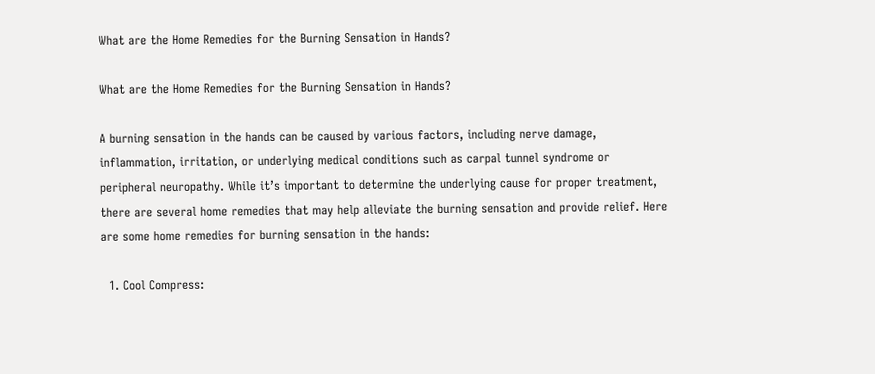What are the Home Remedies for the Burning Sensation in Hands?

What are the Home Remedies for the Burning Sensation in Hands?

A burning sensation in the hands can be caused by various factors, including nerve damage, inflammation, irritation, or underlying medical conditions such as carpal tunnel syndrome or peripheral neuropathy. While it’s important to determine the underlying cause for proper treatment, there are several home remedies that may help alleviate the burning sensation and provide relief. Here are some home remedies for burning sensation in the hands:

  1. Cool Compress: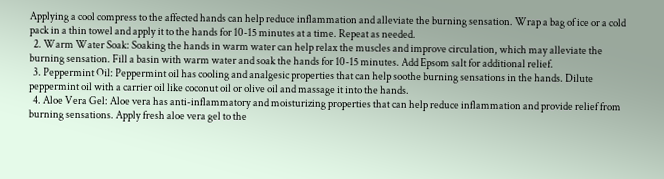Applying a cool compress to the affected hands can help reduce inflammation and alleviate the burning sensation. Wrap a bag of ice or a cold pack in a thin towel and apply it to the hands for 10-15 minutes at a time. Repeat as needed.
  2. Warm Water Soak: Soaking the hands in warm water can help relax the muscles and improve circulation, which may alleviate the burning sensation. Fill a basin with warm water and soak the hands for 10-15 minutes. Add Epsom salt for additional relief.
  3. Peppermint Oil: Peppermint oil has cooling and analgesic properties that can help soothe burning sensations in the hands. Dilute peppermint oil with a carrier oil like coconut oil or olive oil and massage it into the hands.
  4. Aloe Vera Gel: Aloe vera has anti-inflammatory and moisturizing properties that can help reduce inflammation and provide relief from burning sensations. Apply fresh aloe vera gel to the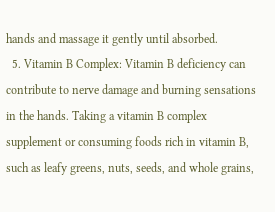hands and massage it gently until absorbed.
  5. Vitamin B Complex: Vitamin B deficiency can contribute to nerve damage and burning sensations in the hands. Taking a vitamin B complex supplement or consuming foods rich in vitamin B, such as leafy greens, nuts, seeds, and whole grains,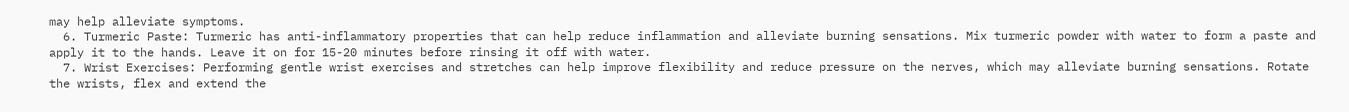may help alleviate symptoms.
  6. Turmeric Paste: Turmeric has anti-inflammatory properties that can help reduce inflammation and alleviate burning sensations. Mix turmeric powder with water to form a paste and apply it to the hands. Leave it on for 15-20 minutes before rinsing it off with water.
  7. Wrist Exercises: Performing gentle wrist exercises and stretches can help improve flexibility and reduce pressure on the nerves, which may alleviate burning sensations. Rotate the wrists, flex and extend the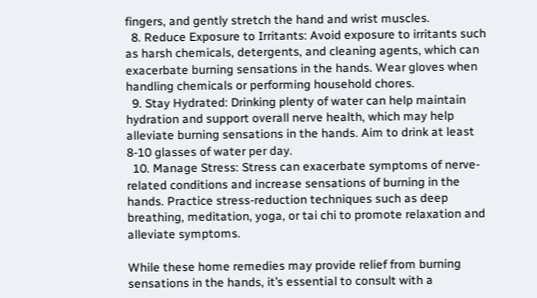fingers, and gently stretch the hand and wrist muscles.
  8. Reduce Exposure to Irritants: Avoid exposure to irritants such as harsh chemicals, detergents, and cleaning agents, which can exacerbate burning sensations in the hands. Wear gloves when handling chemicals or performing household chores.
  9. Stay Hydrated: Drinking plenty of water can help maintain hydration and support overall nerve health, which may help alleviate burning sensations in the hands. Aim to drink at least 8-10 glasses of water per day.
  10. Manage Stress: Stress can exacerbate symptoms of nerve-related conditions and increase sensations of burning in the hands. Practice stress-reduction techniques such as deep breathing, meditation, yoga, or tai chi to promote relaxation and alleviate symptoms.

While these home remedies may provide relief from burning sensations in the hands, it’s essential to consult with a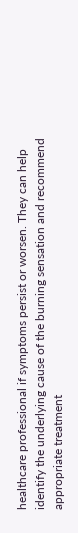healthcare professional if symptoms persist or worsen. They can help identify the underlying cause of the burning sensation and recommend appropriate treatment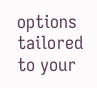options tailored to your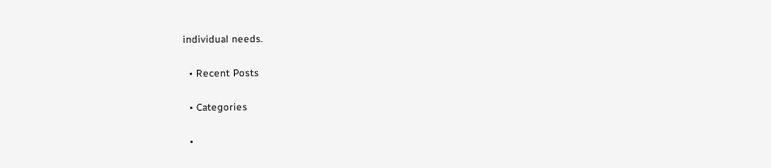individual needs.

  • Recent Posts

  • Categories

  •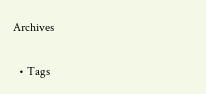Archives

  • Tags